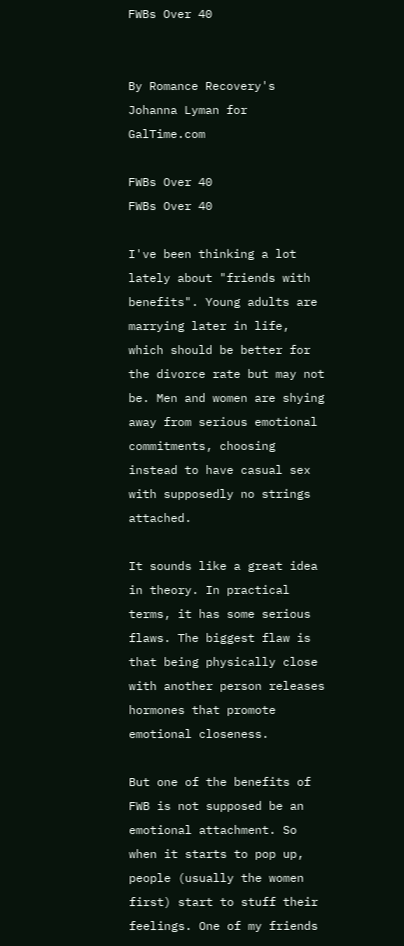FWBs Over 40


By Romance Recovery's Johanna Lyman for GalTime.com

FWBs Over 40
FWBs Over 40

I've been thinking a lot lately about "friends with benefits". Young adults are marrying later in life, which should be better for the divorce rate but may not be. Men and women are shying away from serious emotional commitments, choosing instead to have casual sex with supposedly no strings attached.

It sounds like a great idea in theory. In practical terms, it has some serious flaws. The biggest flaw is that being physically close with another person releases hormones that promote emotional closeness.

But one of the benefits of FWB is not supposed be an emotional attachment. So when it starts to pop up, people (usually the women first) start to stuff their feelings. One of my friends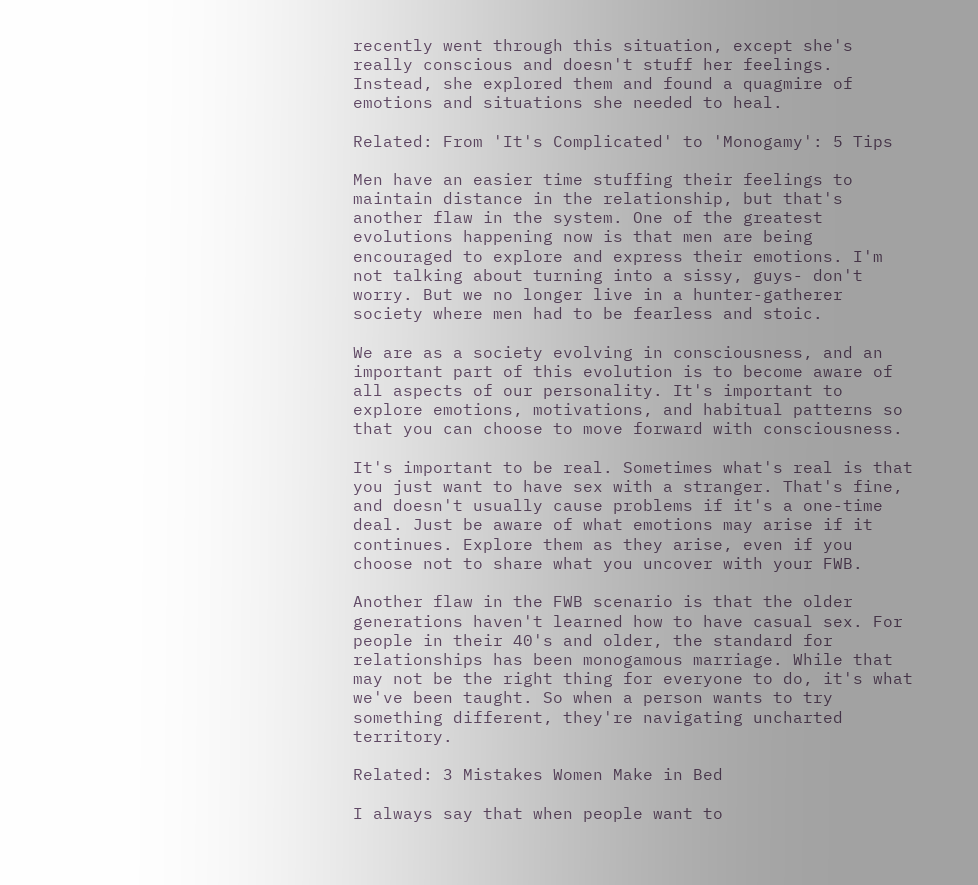recently went through this situation, except she's really conscious and doesn't stuff her feelings. Instead, she explored them and found a quagmire of emotions and situations she needed to heal.

Related: From 'It's Complicated' to 'Monogamy': 5 Tips

Men have an easier time stuffing their feelings to maintain distance in the relationship, but that's another flaw in the system. One of the greatest evolutions happening now is that men are being encouraged to explore and express their emotions. I'm not talking about turning into a sissy, guys- don't worry. But we no longer live in a hunter-gatherer society where men had to be fearless and stoic.

We are as a society evolving in consciousness, and an important part of this evolution is to become aware of all aspects of our personality. It's important to explore emotions, motivations, and habitual patterns so that you can choose to move forward with consciousness.

It's important to be real. Sometimes what's real is that you just want to have sex with a stranger. That's fine, and doesn't usually cause problems if it's a one-time deal. Just be aware of what emotions may arise if it continues. Explore them as they arise, even if you choose not to share what you uncover with your FWB.

Another flaw in the FWB scenario is that the older generations haven't learned how to have casual sex. For people in their 40's and older, the standard for relationships has been monogamous marriage. While that may not be the right thing for everyone to do, it's what we've been taught. So when a person wants to try something different, they're navigating uncharted territory.

Related: 3 Mistakes Women Make in Bed

I always say that when people want to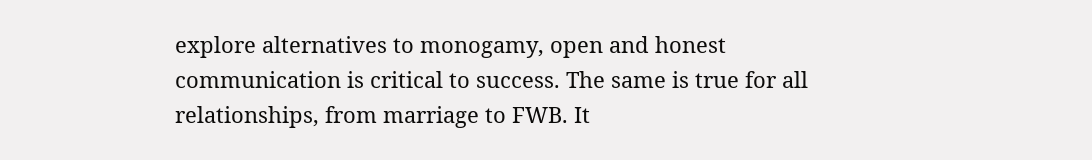explore alternatives to monogamy, open and honest communication is critical to success. The same is true for all relationships, from marriage to FWB. It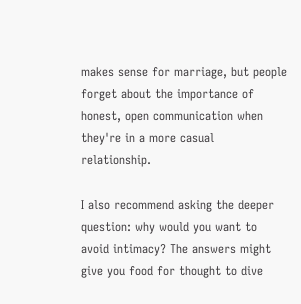makes sense for marriage, but people forget about the importance of honest, open communication when they're in a more casual relationship.

I also recommend asking the deeper question: why would you want to avoid intimacy? The answers might give you food for thought to dive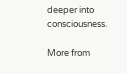deeper into consciousness.

More from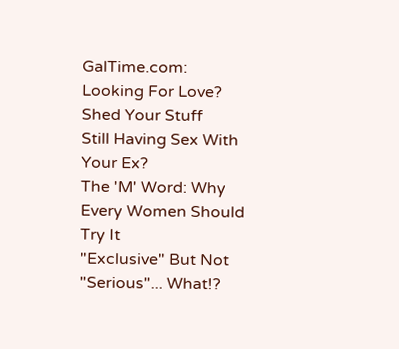GalTime.com:
Looking For Love? Shed Your Stuff
Still Having Sex With Your Ex?
The 'M' Word: Why Every Women Should Try It
"Exclusive" But Not "Serious"... What!?